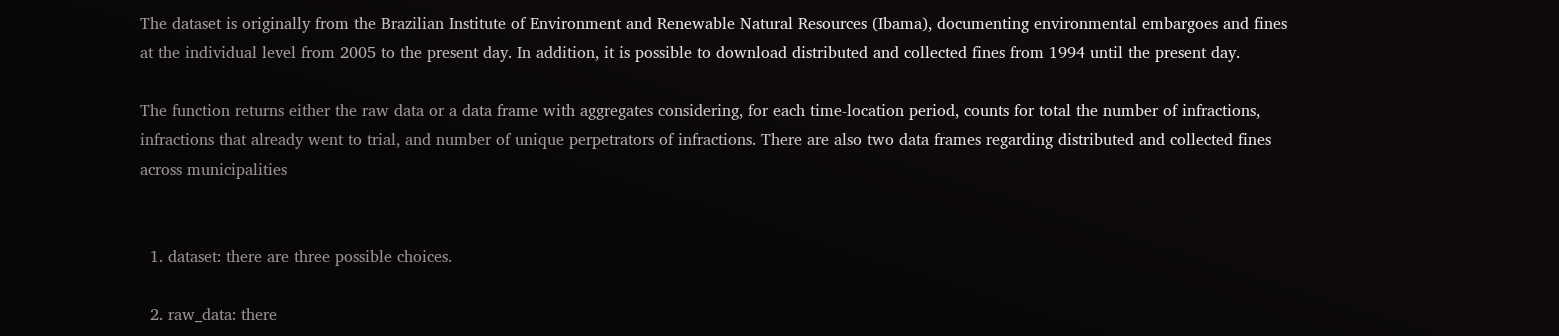The dataset is originally from the Brazilian Institute of Environment and Renewable Natural Resources (Ibama), documenting environmental embargoes and fines at the individual level from 2005 to the present day. In addition, it is possible to download distributed and collected fines from 1994 until the present day.

The function returns either the raw data or a data frame with aggregates considering, for each time-location period, counts for total the number of infractions, infractions that already went to trial, and number of unique perpetrators of infractions. There are also two data frames regarding distributed and collected fines across municipalities


  1. dataset: there are three possible choices.

  2. raw_data: there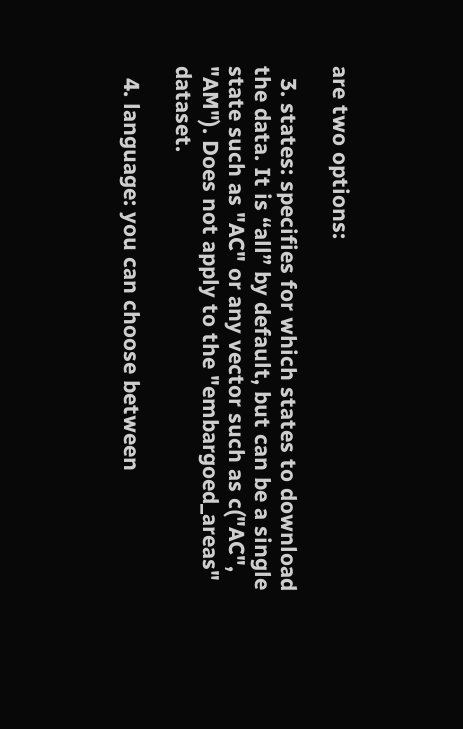are two options:

  3. states: specifies for which states to download the data. It is “all” by default, but can be a single state such as "AC" or any vector such as c("AC", "AM"). Does not apply to the "embargoed_areas" dataset.

  4. language: you can choose between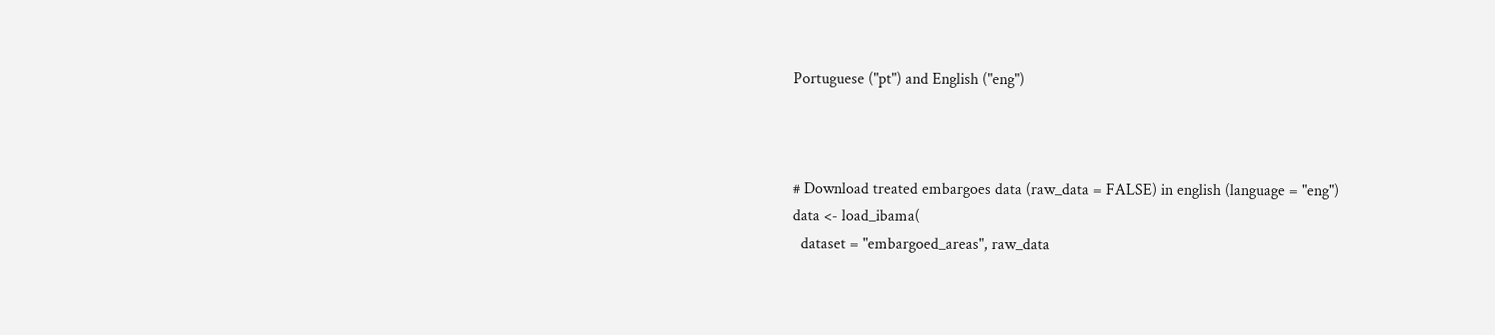Portuguese ("pt") and English ("eng")



# Download treated embargoes data (raw_data = FALSE) in english (language = "eng")
data <- load_ibama(
  dataset = "embargoed_areas", raw_data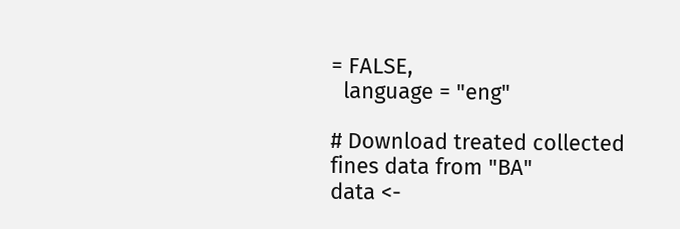= FALSE,
  language = "eng"

# Download treated collected fines data from "BA"
data <-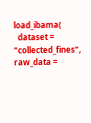load_ibama(
  dataset = "collected_fines", raw_data =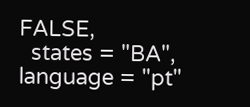FALSE,
  states = "BA", language = "pt"